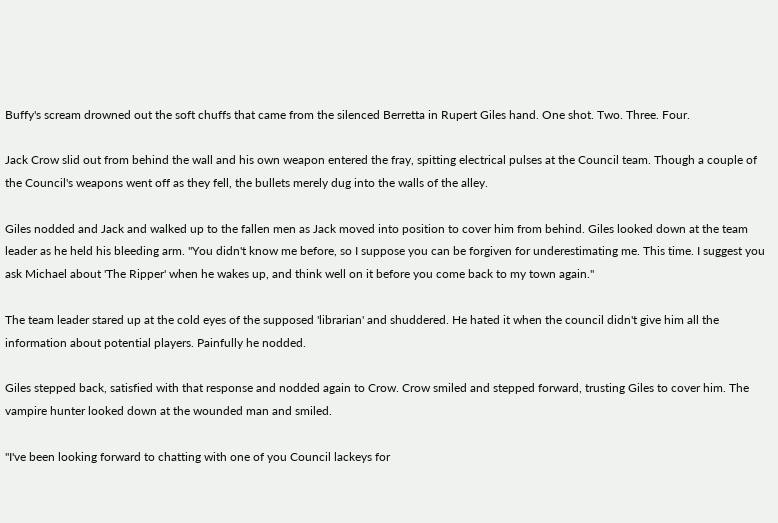Buffy's scream drowned out the soft chuffs that came from the silenced Berretta in Rupert Giles hand. One shot. Two. Three. Four.

Jack Crow slid out from behind the wall and his own weapon entered the fray, spitting electrical pulses at the Council team. Though a couple of the Council's weapons went off as they fell, the bullets merely dug into the walls of the alley.

Giles nodded and Jack and walked up to the fallen men as Jack moved into position to cover him from behind. Giles looked down at the team leader as he held his bleeding arm. "You didn't know me before, so I suppose you can be forgiven for underestimating me. This time. I suggest you ask Michael about 'The Ripper' when he wakes up, and think well on it before you come back to my town again."

The team leader stared up at the cold eyes of the supposed 'librarian' and shuddered. He hated it when the council didn't give him all the information about potential players. Painfully he nodded.

Giles stepped back, satisfied with that response and nodded again to Crow. Crow smiled and stepped forward, trusting Giles to cover him. The vampire hunter looked down at the wounded man and smiled.

"I've been looking forward to chatting with one of you Council lackeys for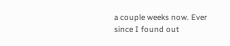a couple weeks now. Ever since I found out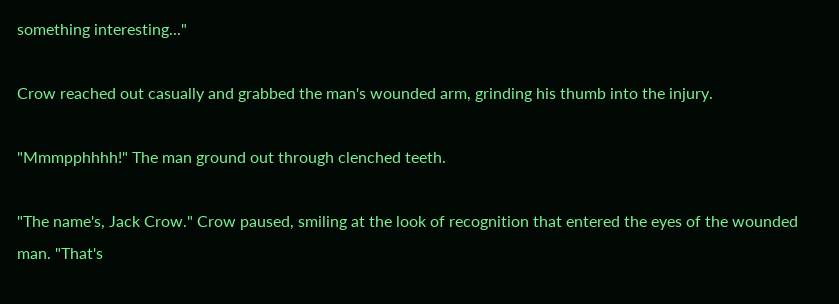something interesting..."

Crow reached out casually and grabbed the man's wounded arm, grinding his thumb into the injury.

"Mmmpphhhh!" The man ground out through clenched teeth.

"The name's, Jack Crow." Crow paused, smiling at the look of recognition that entered the eyes of the wounded man. "That's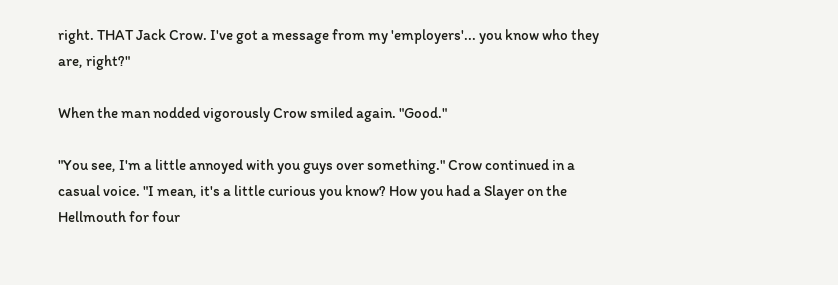right. THAT Jack Crow. I've got a message from my 'employers'... you know who they are, right?"

When the man nodded vigorously Crow smiled again. "Good."

"You see, I'm a little annoyed with you guys over something." Crow continued in a casual voice. "I mean, it's a little curious you know? How you had a Slayer on the Hellmouth for four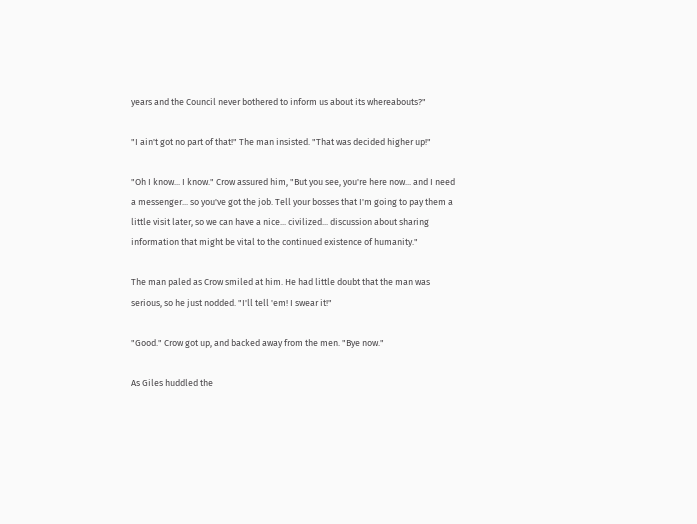years and the Council never bothered to inform us about its whereabouts?"

"I ain't got no part of that!" The man insisted. "That was decided higher up!"

"Oh I know... I know." Crow assured him, "But you see, you're here now... and I need a messenger... so you've got the job. Tell your bosses that I'm going to pay them a little visit later, so we can have a nice... civilized... discussion about sharing information that might be vital to the continued existence of humanity."

The man paled as Crow smiled at him. He had little doubt that the man was serious, so he just nodded. "I'll tell 'em! I swear it!"

"Good." Crow got up, and backed away from the men. "Bye now."

As Giles huddled the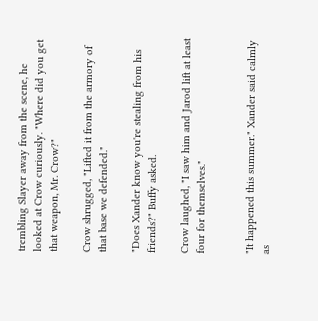trembling Slayer away from the scene, he looked at Crow curiously. "Where did you get that weapon, Mr. Crow?"

Crow shrugged, "Lifted it from the armory of that base we defended."

"Does Xander know you're stealing from his friends?" Buffy asked.

Crow laughed, "I saw him and Jarod lift at least four for themselves."


"It happened this summer." Xander said calmly as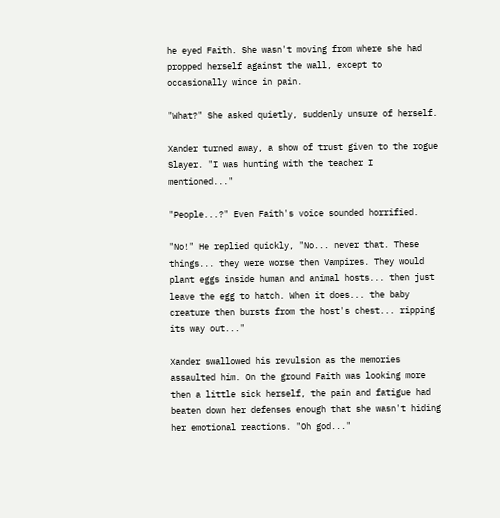he eyed Faith. She wasn't moving from where she had propped herself against the wall, except to occasionally wince in pain.

"What?" She asked quietly, suddenly unsure of herself.

Xander turned away, a show of trust given to the rogue Slayer. "I was hunting with the teacher I mentioned..."

"People...?" Even Faith's voice sounded horrified.

"No!" He replied quickly, "No... never that. These things... they were worse then Vampires. They would plant eggs inside human and animal hosts... then just leave the egg to hatch. When it does... the baby creature then bursts from the host's chest... ripping its way out..."

Xander swallowed his revulsion as the memories assaulted him. On the ground Faith was looking more then a little sick herself, the pain and fatigue had beaten down her defenses enough that she wasn't hiding her emotional reactions. "Oh god..."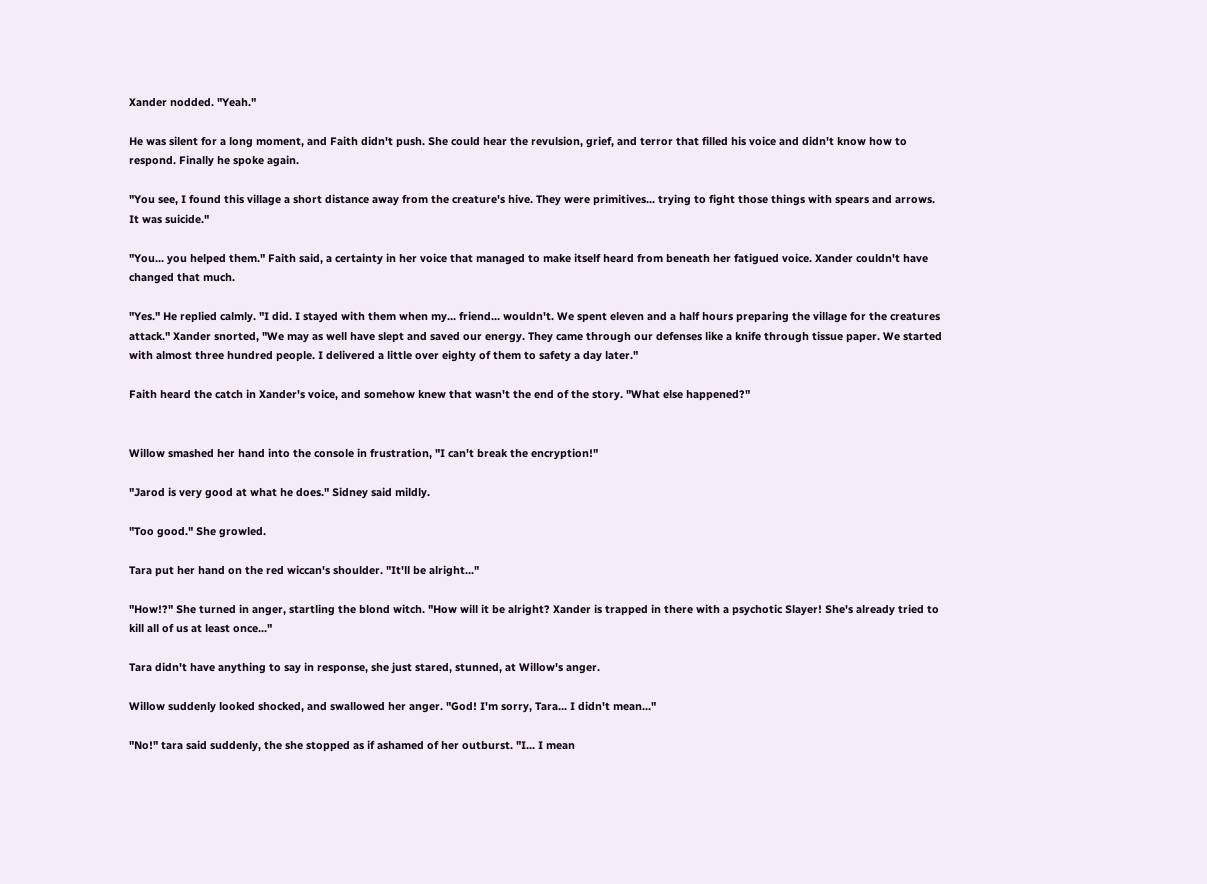Xander nodded. "Yeah."

He was silent for a long moment, and Faith didn't push. She could hear the revulsion, grief, and terror that filled his voice and didn't know how to respond. Finally he spoke again.

"You see, I found this village a short distance away from the creature's hive. They were primitives... trying to fight those things with spears and arrows. It was suicide."

"You... you helped them." Faith said, a certainty in her voice that managed to make itself heard from beneath her fatigued voice. Xander couldn't have changed that much.

"Yes." He replied calmly. "I did. I stayed with them when my... friend... wouldn't. We spent eleven and a half hours preparing the village for the creatures attack." Xander snorted, "We may as well have slept and saved our energy. They came through our defenses like a knife through tissue paper. We started with almost three hundred people. I delivered a little over eighty of them to safety a day later."

Faith heard the catch in Xander's voice, and somehow knew that wasn't the end of the story. "What else happened?"


Willow smashed her hand into the console in frustration, "I can't break the encryption!"

"Jarod is very good at what he does." Sidney said mildly.

"Too good." She growled.

Tara put her hand on the red wiccan's shoulder. "It'll be alright..."

"How!?" She turned in anger, startling the blond witch. "How will it be alright? Xander is trapped in there with a psychotic Slayer! She's already tried to kill all of us at least once..."

Tara didn't have anything to say in response, she just stared, stunned, at Willow's anger.

Willow suddenly looked shocked, and swallowed her anger. "God! I'm sorry, Tara... I didn't mean..."

"No!" tara said suddenly, the she stopped as if ashamed of her outburst. "I... I mean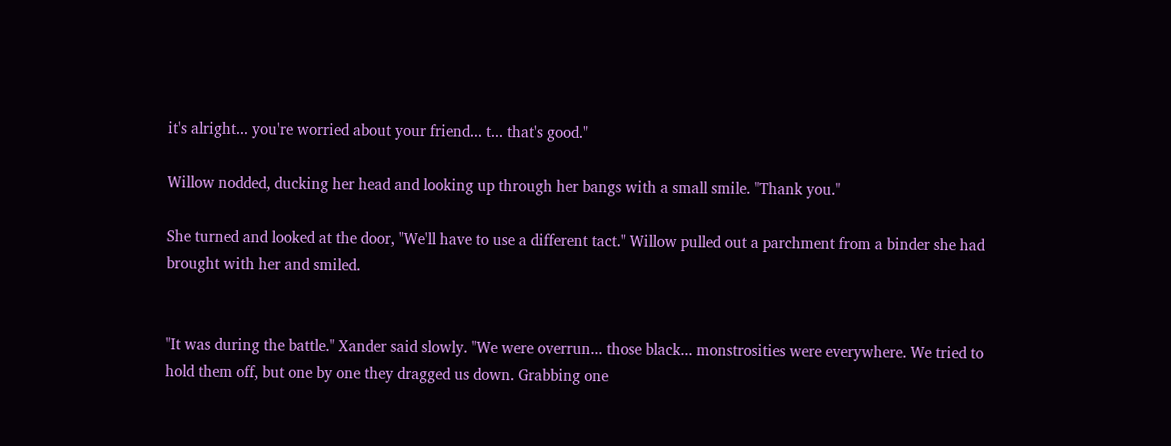it's alright... you're worried about your friend... t... that's good."

Willow nodded, ducking her head and looking up through her bangs with a small smile. "Thank you."

She turned and looked at the door, "We'll have to use a different tact." Willow pulled out a parchment from a binder she had brought with her and smiled.


"It was during the battle." Xander said slowly. "We were overrun... those black... monstrosities were everywhere. We tried to hold them off, but one by one they dragged us down. Grabbing one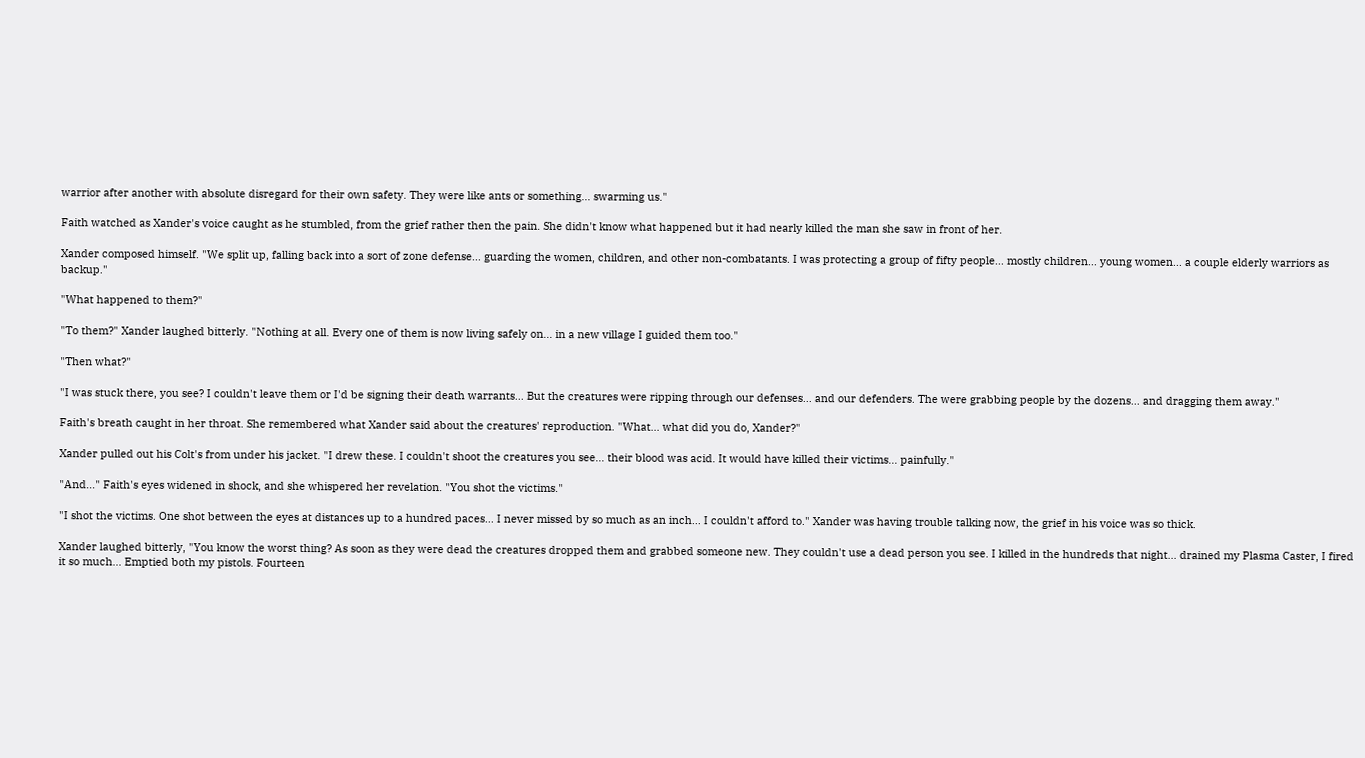warrior after another with absolute disregard for their own safety. They were like ants or something... swarming us."

Faith watched as Xander's voice caught as he stumbled, from the grief rather then the pain. She didn't know what happened but it had nearly killed the man she saw in front of her.

Xander composed himself. "We split up, falling back into a sort of zone defense... guarding the women, children, and other non-combatants. I was protecting a group of fifty people... mostly children... young women... a couple elderly warriors as backup."

"What happened to them?"

"To them?" Xander laughed bitterly. "Nothing at all. Every one of them is now living safely on... in a new village I guided them too."

"Then what?"

"I was stuck there, you see? I couldn't leave them or I'd be signing their death warrants... But the creatures were ripping through our defenses... and our defenders. The were grabbing people by the dozens... and dragging them away."

Faith's breath caught in her throat. She remembered what Xander said about the creatures' reproduction. "What... what did you do, Xander?"

Xander pulled out his Colt's from under his jacket. "I drew these. I couldn't shoot the creatures you see... their blood was acid. It would have killed their victims... painfully."

"And..." Faith's eyes widened in shock, and she whispered her revelation. "You shot the victims."

"I shot the victims. One shot between the eyes at distances up to a hundred paces... I never missed by so much as an inch... I couldn't afford to." Xander was having trouble talking now, the grief in his voice was so thick.

Xander laughed bitterly, "You know the worst thing? As soon as they were dead the creatures dropped them and grabbed someone new. They couldn't use a dead person you see. I killed in the hundreds that night... drained my Plasma Caster, I fired it so much... Emptied both my pistols. Fourteen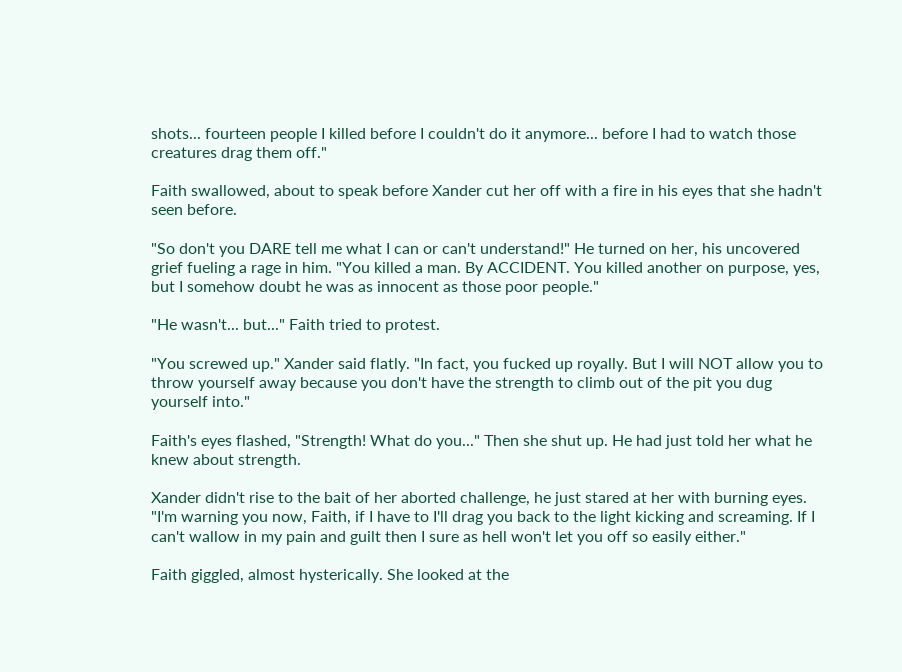shots... fourteen people I killed before I couldn't do it anymore... before I had to watch those creatures drag them off."

Faith swallowed, about to speak before Xander cut her off with a fire in his eyes that she hadn't seen before.

"So don't you DARE tell me what I can or can't understand!" He turned on her, his uncovered grief fueling a rage in him. "You killed a man. By ACCIDENT. You killed another on purpose, yes, but I somehow doubt he was as innocent as those poor people."

"He wasn't... but..." Faith tried to protest.

"You screwed up." Xander said flatly. "In fact, you fucked up royally. But I will NOT allow you to throw yourself away because you don't have the strength to climb out of the pit you dug yourself into."

Faith's eyes flashed, "Strength! What do you..." Then she shut up. He had just told her what he knew about strength.

Xander didn't rise to the bait of her aborted challenge, he just stared at her with burning eyes. "I'm warning you now, Faith, if I have to I'll drag you back to the light kicking and screaming. If I can't wallow in my pain and guilt then I sure as hell won't let you off so easily either."

Faith giggled, almost hysterically. She looked at the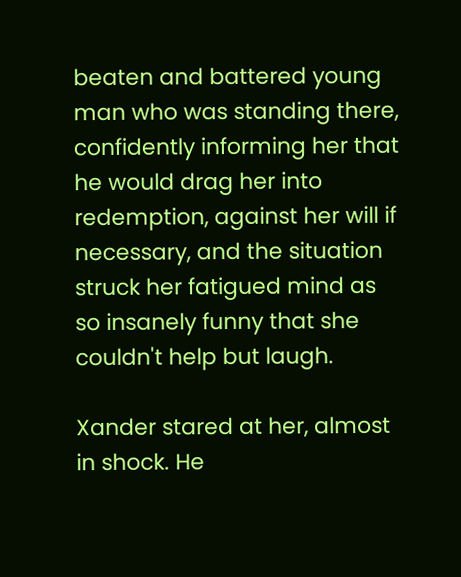beaten and battered young man who was standing there, confidently informing her that he would drag her into redemption, against her will if necessary, and the situation struck her fatigued mind as so insanely funny that she couldn't help but laugh.

Xander stared at her, almost in shock. He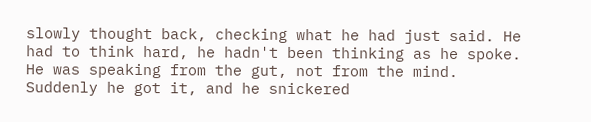slowly thought back, checking what he had just said. He had to think hard, he hadn't been thinking as he spoke. He was speaking from the gut, not from the mind. Suddenly he got it, and he snickered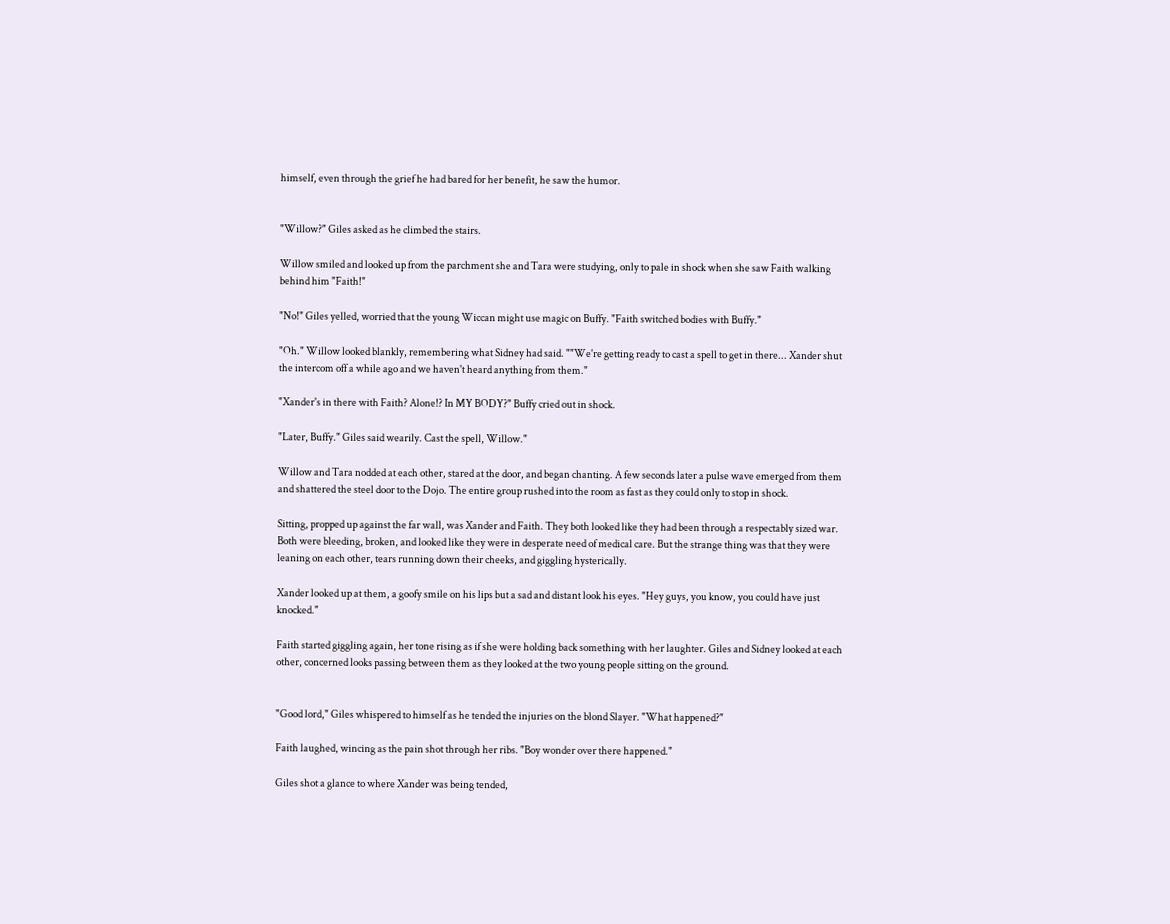himself, even through the grief he had bared for her benefit, he saw the humor.


"Willow?" Giles asked as he climbed the stairs.

Willow smiled and looked up from the parchment she and Tara were studying, only to pale in shock when she saw Faith walking behind him "Faith!"

"No!" Giles yelled, worried that the young Wiccan might use magic on Buffy. "Faith switched bodies with Buffy."

"Oh." Willow looked blankly, remembering what Sidney had said. ""We're getting ready to cast a spell to get in there... Xander shut the intercom off a while ago and we haven't heard anything from them."

"Xander's in there with Faith? Alone!? In MY BODY?" Buffy cried out in shock.

"Later, Buffy." Giles said wearily. Cast the spell, Willow."

Willow and Tara nodded at each other, stared at the door, and began chanting. A few seconds later a pulse wave emerged from them and shattered the steel door to the Dojo. The entire group rushed into the room as fast as they could only to stop in shock.

Sitting, propped up against the far wall, was Xander and Faith. They both looked like they had been through a respectably sized war. Both were bleeding, broken, and looked like they were in desperate need of medical care. But the strange thing was that they were leaning on each other, tears running down their cheeks, and giggling hysterically.

Xander looked up at them, a goofy smile on his lips but a sad and distant look his eyes. "Hey guys, you know, you could have just knocked."

Faith started giggling again, her tone rising as if she were holding back something with her laughter. Giles and Sidney looked at each other, concerned looks passing between them as they looked at the two young people sitting on the ground.


"Good lord," Giles whispered to himself as he tended the injuries on the blond Slayer. "What happened?"

Faith laughed, wincing as the pain shot through her ribs. "Boy wonder over there happened."

Giles shot a glance to where Xander was being tended,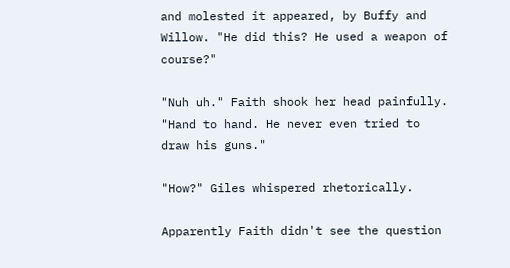and molested it appeared, by Buffy and Willow. "He did this? He used a weapon of course?"

"Nuh uh." Faith shook her head painfully. "Hand to hand. He never even tried to draw his guns."

"How?" Giles whispered rhetorically.

Apparently Faith didn't see the question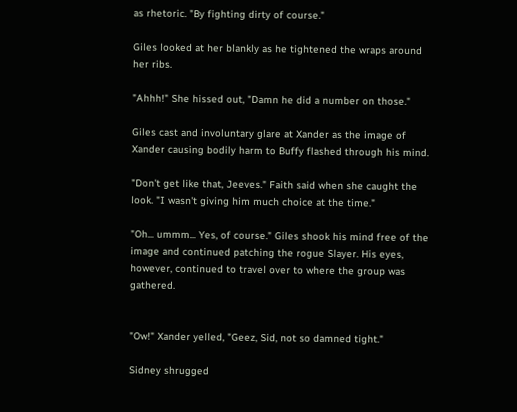as rhetoric. "By fighting dirty of course."

Giles looked at her blankly as he tightened the wraps around her ribs.

"Ahhh!" She hissed out, "Damn he did a number on those."

Giles cast and involuntary glare at Xander as the image of Xander causing bodily harm to Buffy flashed through his mind.

"Don't get like that, Jeeves." Faith said when she caught the look. "I wasn't giving him much choice at the time."

"Oh... ummm... Yes, of course." Giles shook his mind free of the image and continued patching the rogue Slayer. His eyes, however, continued to travel over to where the group was gathered.


"Ow!" Xander yelled, "Geez, Sid, not so damned tight."

Sidney shrugged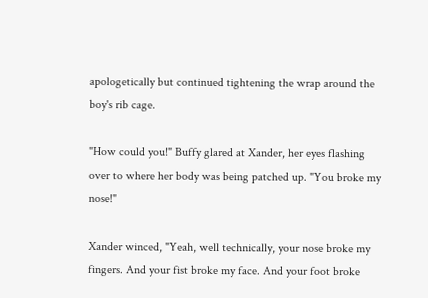apologetically but continued tightening the wrap around the boy's rib cage.

"How could you!" Buffy glared at Xander, her eyes flashing over to where her body was being patched up. "You broke my nose!"

Xander winced, "Yeah, well technically, your nose broke my fingers. And your fist broke my face. And your foot broke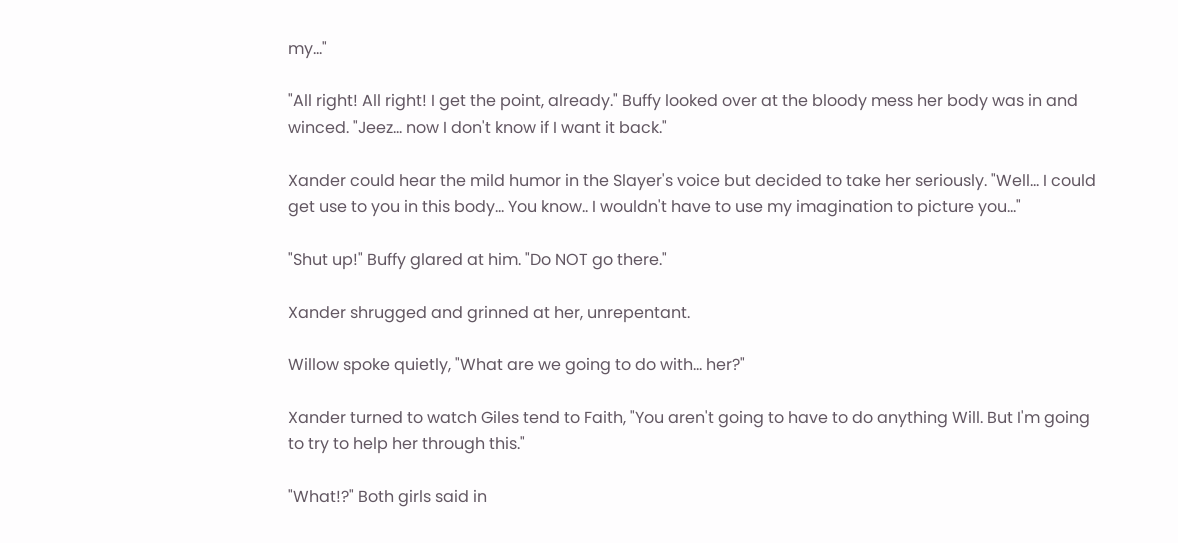my..."

"All right! All right! I get the point, already." Buffy looked over at the bloody mess her body was in and winced. "Jeez... now I don't know if I want it back."

Xander could hear the mild humor in the Slayer's voice but decided to take her seriously. "Well... I could get use to you in this body... You know.. I wouldn't have to use my imagination to picture you..."

"Shut up!" Buffy glared at him. "Do NOT go there."

Xander shrugged and grinned at her, unrepentant.

Willow spoke quietly, "What are we going to do with... her?"

Xander turned to watch Giles tend to Faith, "You aren't going to have to do anything Will. But I'm going to try to help her through this."

"What!?" Both girls said in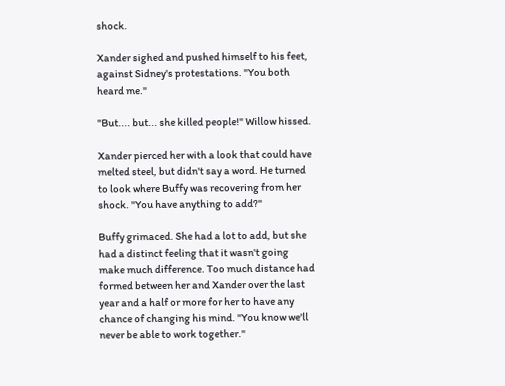shock.

Xander sighed and pushed himself to his feet, against Sidney's protestations. "You both heard me."

"But.... but... she killed people!" Willow hissed.

Xander pierced her with a look that could have melted steel, but didn't say a word. He turned to look where Buffy was recovering from her shock. "You have anything to add?"

Buffy grimaced. She had a lot to add, but she had a distinct feeling that it wasn't going make much difference. Too much distance had formed between her and Xander over the last year and a half or more for her to have any chance of changing his mind. "You know we'll never be able to work together."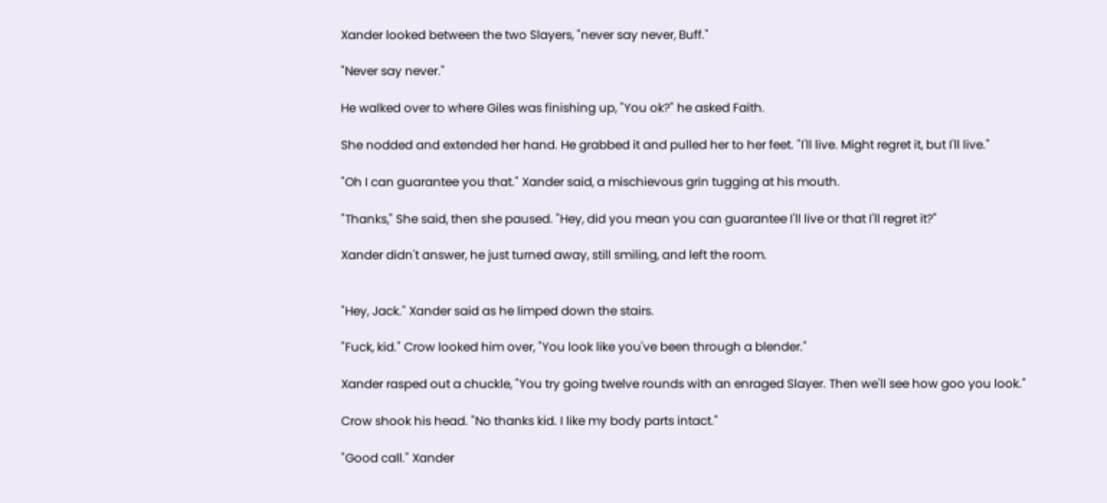Xander looked between the two Slayers, "never say never, Buff."

"Never say never."

He walked over to where Giles was finishing up, "You ok?" he asked Faith.

She nodded and extended her hand. He grabbed it and pulled her to her feet. "I'll live. Might regret it, but I'll live."

"Oh I can guarantee you that." Xander said, a mischievous grin tugging at his mouth.

"Thanks," She said, then she paused. "Hey, did you mean you can guarantee I'll live or that I'll regret it?"

Xander didn't answer, he just turned away, still smiling, and left the room.


"Hey, Jack." Xander said as he limped down the stairs.

"Fuck, kid." Crow looked him over, "You look like you've been through a blender."

Xander rasped out a chuckle, "You try going twelve rounds with an enraged Slayer. Then we'll see how goo you look."

Crow shook his head. "No thanks kid. I like my body parts intact."

"Good call." Xander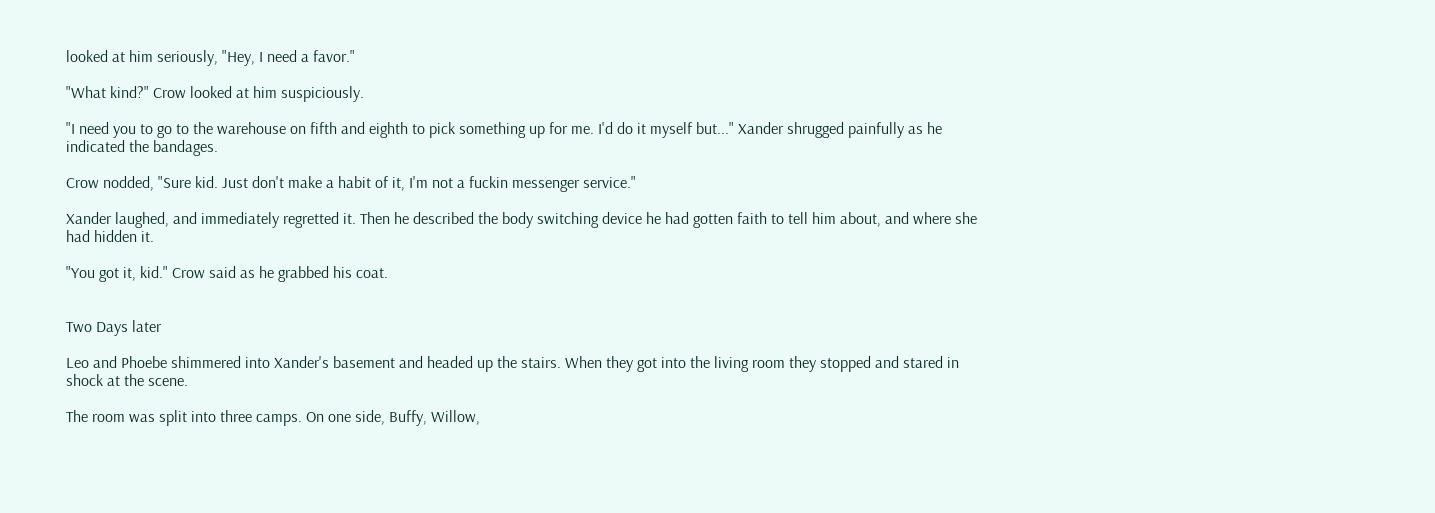looked at him seriously, "Hey, I need a favor."

"What kind?" Crow looked at him suspiciously.

"I need you to go to the warehouse on fifth and eighth to pick something up for me. I'd do it myself but..." Xander shrugged painfully as he indicated the bandages.

Crow nodded, "Sure kid. Just don't make a habit of it, I'm not a fuckin messenger service."

Xander laughed, and immediately regretted it. Then he described the body switching device he had gotten faith to tell him about, and where she had hidden it.

"You got it, kid." Crow said as he grabbed his coat.


Two Days later

Leo and Phoebe shimmered into Xander's basement and headed up the stairs. When they got into the living room they stopped and stared in shock at the scene.

The room was split into three camps. On one side, Buffy, Willow,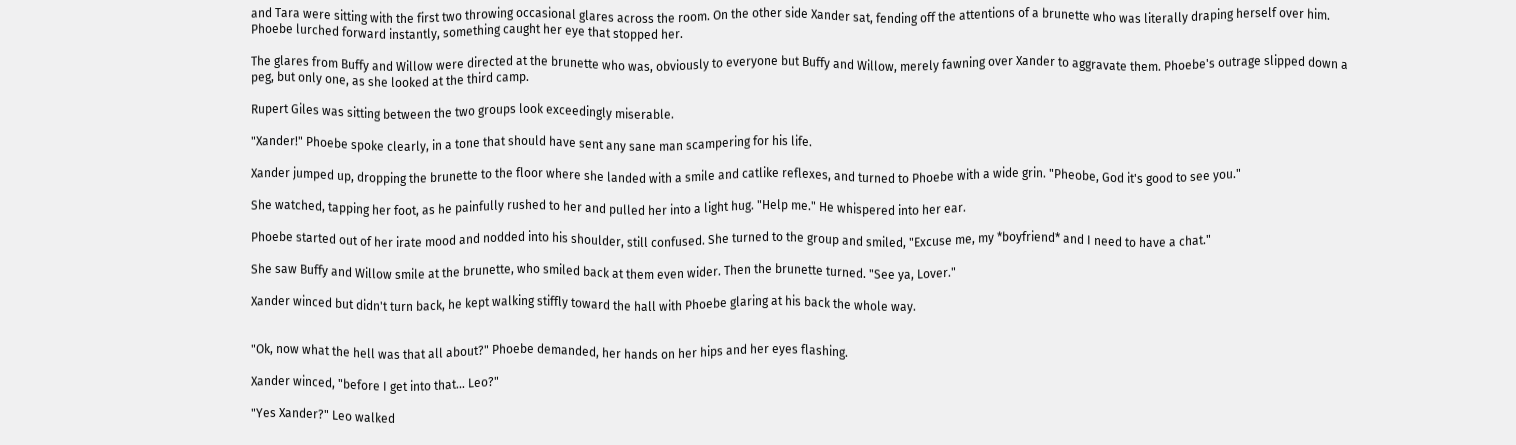and Tara were sitting with the first two throwing occasional glares across the room. On the other side Xander sat, fending off the attentions of a brunette who was literally draping herself over him. Phoebe lurched forward instantly, something caught her eye that stopped her.

The glares from Buffy and Willow were directed at the brunette who was, obviously to everyone but Buffy and Willow, merely fawning over Xander to aggravate them. Phoebe's outrage slipped down a peg, but only one, as she looked at the third camp.

Rupert Giles was sitting between the two groups look exceedingly miserable.

"Xander!" Phoebe spoke clearly, in a tone that should have sent any sane man scampering for his life.

Xander jumped up, dropping the brunette to the floor where she landed with a smile and catlike reflexes, and turned to Phoebe with a wide grin. "Pheobe, God it's good to see you."

She watched, tapping her foot, as he painfully rushed to her and pulled her into a light hug. "Help me." He whispered into her ear.

Phoebe started out of her irate mood and nodded into his shoulder, still confused. She turned to the group and smiled, "Excuse me, my *boyfriend* and I need to have a chat."

She saw Buffy and Willow smile at the brunette, who smiled back at them even wider. Then the brunette turned. "See ya, Lover."

Xander winced but didn't turn back, he kept walking stiffly toward the hall with Phoebe glaring at his back the whole way.


"Ok, now what the hell was that all about?" Phoebe demanded, her hands on her hips and her eyes flashing.

Xander winced, "before I get into that... Leo?"

"Yes Xander?" Leo walked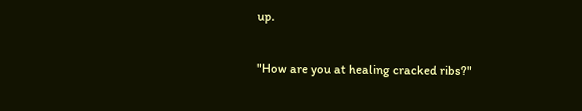up.

"How are you at healing cracked ribs?"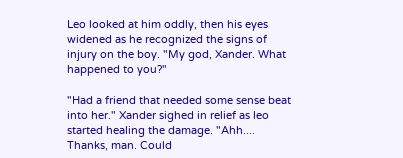Leo looked at him oddly, then his eyes widened as he recognized the signs of injury on the boy. "My god, Xander. What happened to you?"

"Had a friend that needed some sense beat into her." Xander sighed in relief as leo started healing the damage. "Ahh.... Thanks, man. Could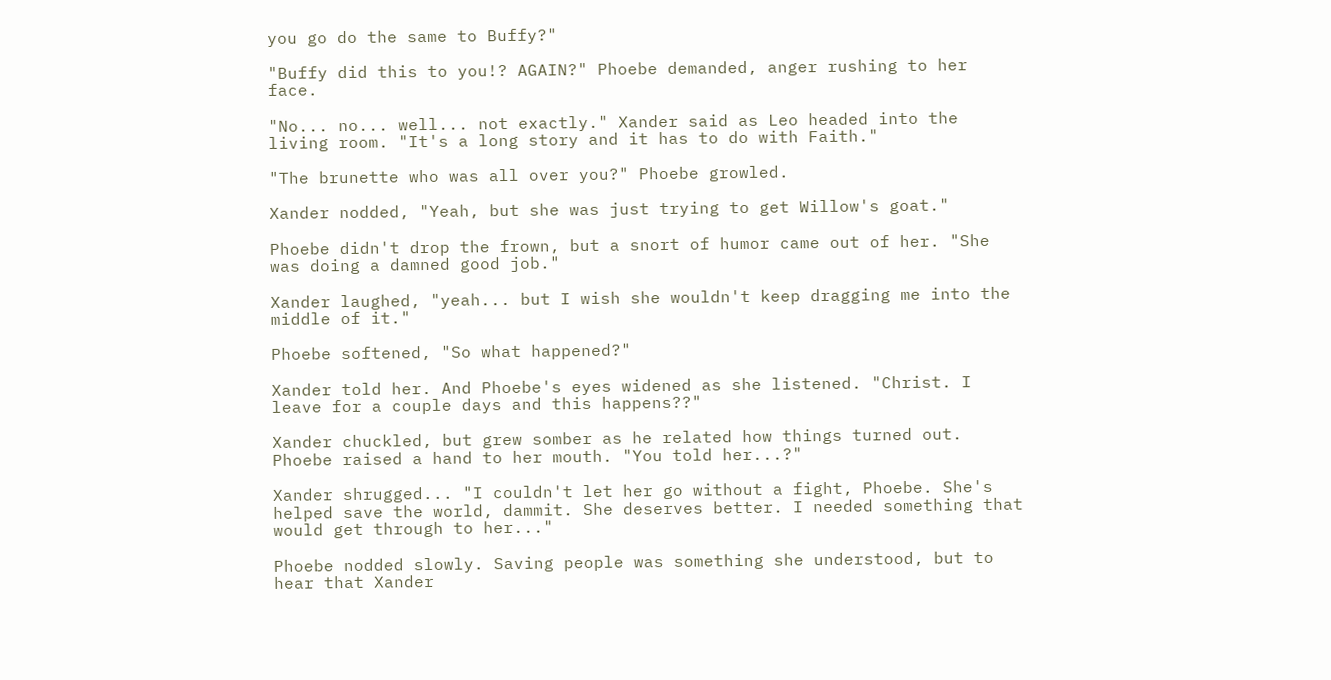you go do the same to Buffy?"

"Buffy did this to you!? AGAIN?" Phoebe demanded, anger rushing to her face.

"No... no... well... not exactly." Xander said as Leo headed into the living room. "It's a long story and it has to do with Faith."

"The brunette who was all over you?" Phoebe growled.

Xander nodded, "Yeah, but she was just trying to get Willow's goat."

Phoebe didn't drop the frown, but a snort of humor came out of her. "She was doing a damned good job."

Xander laughed, "yeah... but I wish she wouldn't keep dragging me into the middle of it."

Phoebe softened, "So what happened?"

Xander told her. And Phoebe's eyes widened as she listened. "Christ. I leave for a couple days and this happens??"

Xander chuckled, but grew somber as he related how things turned out. Phoebe raised a hand to her mouth. "You told her...?"

Xander shrugged... "I couldn't let her go without a fight, Phoebe. She's helped save the world, dammit. She deserves better. I needed something that would get through to her..."

Phoebe nodded slowly. Saving people was something she understood, but to hear that Xander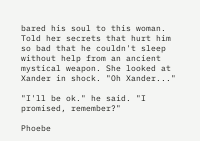bared his soul to this woman. Told her secrets that hurt him so bad that he couldn't sleep without help from an ancient mystical weapon. She looked at Xander in shock. "Oh Xander..."

"I'll be ok." he said. "I promised, remember?"

Phoebe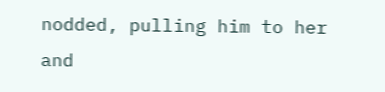nodded, pulling him to her and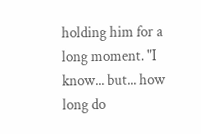holding him for a long moment. "I know... but... how long do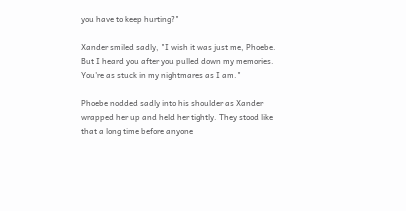you have to keep hurting?"

Xander smiled sadly, "I wish it was just me, Phoebe. But I heard you after you pulled down my memories. You're as stuck in my nightmares as I am."

Phoebe nodded sadly into his shoulder as Xander wrapped her up and held her tightly. They stood like that a long time before anyone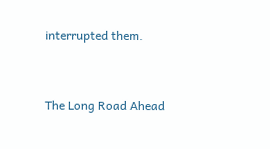interrupted them.


The Long Road Ahead